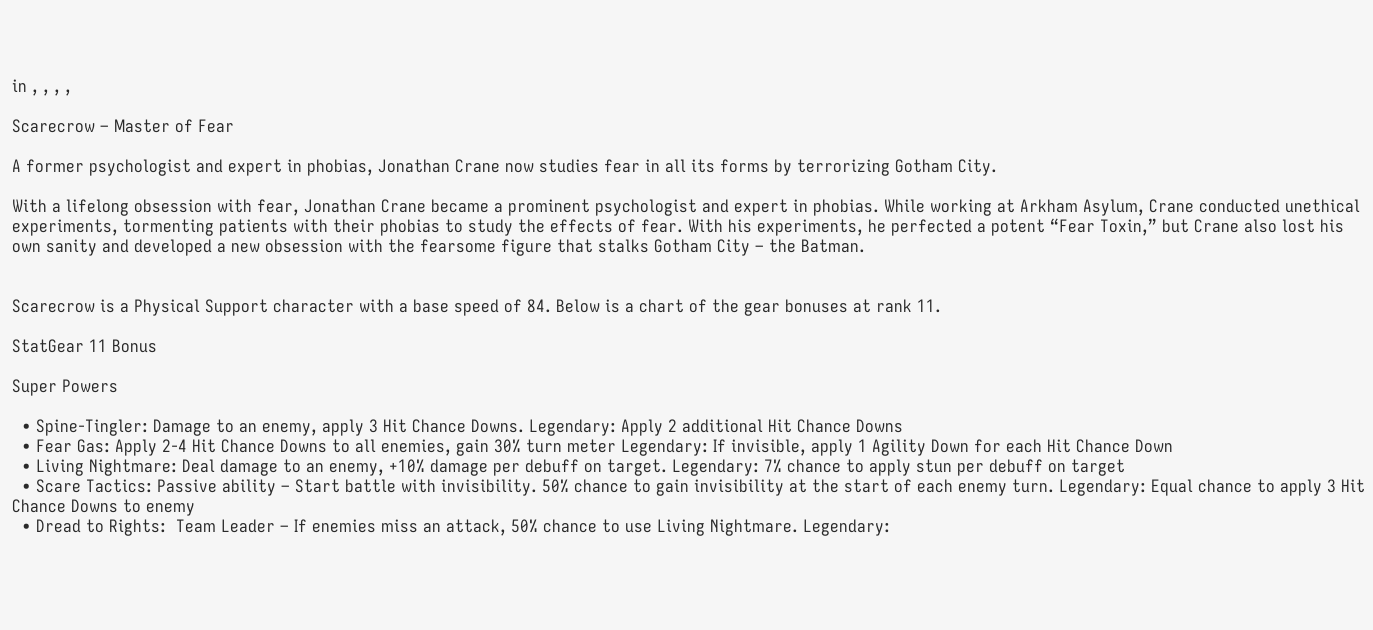in , , , ,

Scarecrow – Master of Fear

A former psychologist and expert in phobias, Jonathan Crane now studies fear in all its forms by terrorizing Gotham City.

With a lifelong obsession with fear, Jonathan Crane became a prominent psychologist and expert in phobias. While working at Arkham Asylum, Crane conducted unethical experiments, tormenting patients with their phobias to study the effects of fear. With his experiments, he perfected a potent “Fear Toxin,” but Crane also lost his own sanity and developed a new obsession with the fearsome figure that stalks Gotham City – the Batman.


Scarecrow is a Physical Support character with a base speed of 84. Below is a chart of the gear bonuses at rank 11.

StatGear 11 Bonus

Super Powers

  • Spine-Tingler: Damage to an enemy, apply 3 Hit Chance Downs. Legendary: Apply 2 additional Hit Chance Downs
  • Fear Gas: Apply 2-4 Hit Chance Downs to all enemies, gain 30% turn meter Legendary: If invisible, apply 1 Agility Down for each Hit Chance Down
  • Living Nightmare: Deal damage to an enemy, +10% damage per debuff on target. Legendary: 7% chance to apply stun per debuff on target
  • Scare Tactics: Passive ability – Start battle with invisibility. 50% chance to gain invisibility at the start of each enemy turn. Legendary: Equal chance to apply 3 Hit Chance Downs to enemy
  • Dread to Rights:  Team Leader – If enemies miss an attack, 50% chance to use Living Nightmare. Legendary: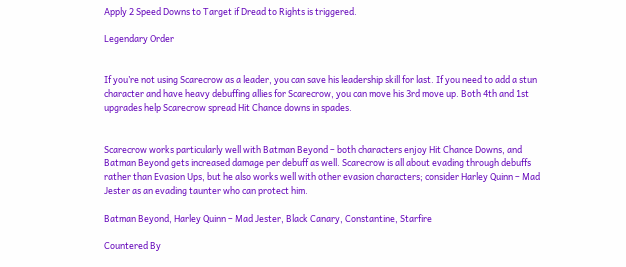Apply 2 Speed Downs to Target if Dread to Rights is triggered.

Legendary Order


If you’re not using Scarecrow as a leader, you can save his leadership skill for last. If you need to add a stun character and have heavy debuffing allies for Scarecrow, you can move his 3rd move up. Both 4th and 1st upgrades help Scarecrow spread Hit Chance downs in spades.


Scarecrow works particularly well with Batman Beyond – both characters enjoy Hit Chance Downs, and Batman Beyond gets increased damage per debuff as well. Scarecrow is all about evading through debuffs rather than Evasion Ups, but he also works well with other evasion characters; consider Harley Quinn – Mad Jester as an evading taunter who can protect him.

Batman Beyond, Harley Quinn – Mad Jester, Black Canary, Constantine, Starfire

Countered By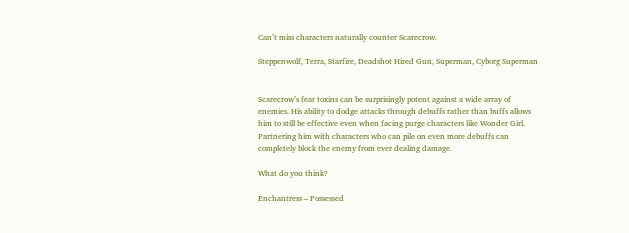Can’t miss characters naturally counter Scarecrow.

Steppenwolf, Terra, Starfire, Deadshot Hired Gun, Superman, Cyborg Superman


Scarecrow’s fear toxins can be surprisingly potent against a wide array of enemies. His ability to dodge attacks through debuffs rather than buffs allows him to still be effective even when facing purge characters like Wonder Girl. Partnering him with characters who can pile on even more debuffs can completely block the enemy from ever dealing damage.

What do you think?

Enchantress – Possessed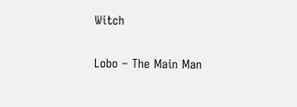Witch

Lobo – The Main Man